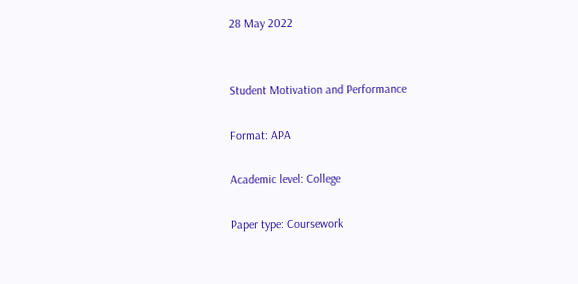28 May 2022


Student Motivation and Performance

Format: APA

Academic level: College

Paper type: Coursework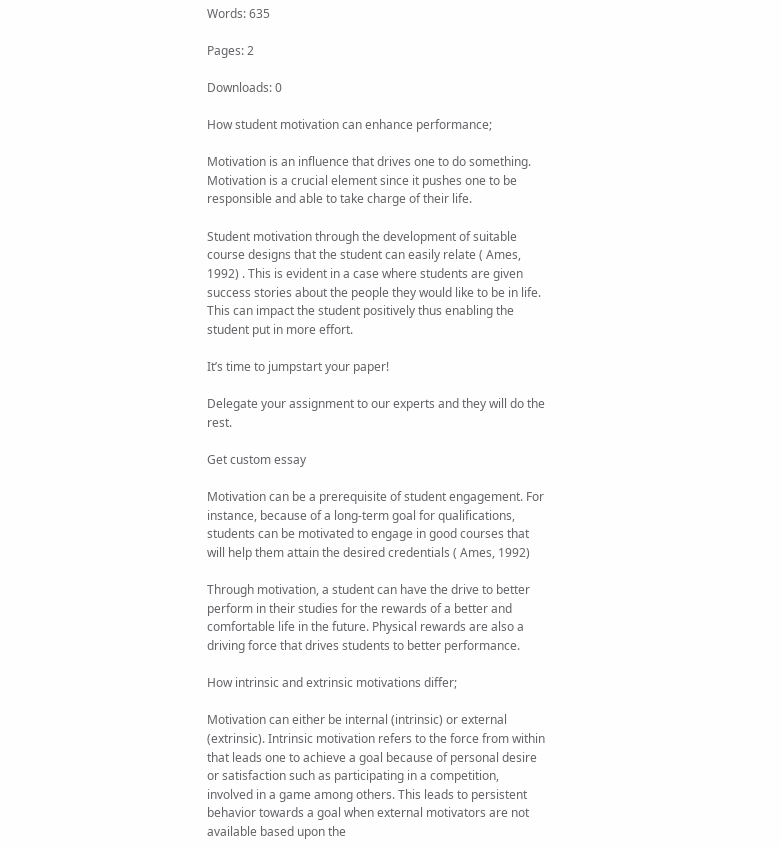Words: 635

Pages: 2

Downloads: 0

How student motivation can enhance performance;

Motivation is an influence that drives one to do something. Motivation is a crucial element since it pushes one to be responsible and able to take charge of their life.

Student motivation through the development of suitable course designs that the student can easily relate ( Ames, 1992) . This is evident in a case where students are given success stories about the people they would like to be in life. This can impact the student positively thus enabling the student put in more effort.

It’s time to jumpstart your paper!

Delegate your assignment to our experts and they will do the rest.

Get custom essay

Motivation can be a prerequisite of student engagement. For instance, because of a long-term goal for qualifications, students can be motivated to engage in good courses that will help them attain the desired credentials ( Ames, 1992)

Through motivation, a student can have the drive to better perform in their studies for the rewards of a better and comfortable life in the future. Physical rewards are also a driving force that drives students to better performance.

How intrinsic and extrinsic motivations differ;

Motivation can either be internal (intrinsic) or external (extrinsic). Intrinsic motivation refers to the force from within that leads one to achieve a goal because of personal desire or satisfaction such as participating in a competition, involved in a game among others. This leads to persistent behavior towards a goal when external motivators are not available based upon the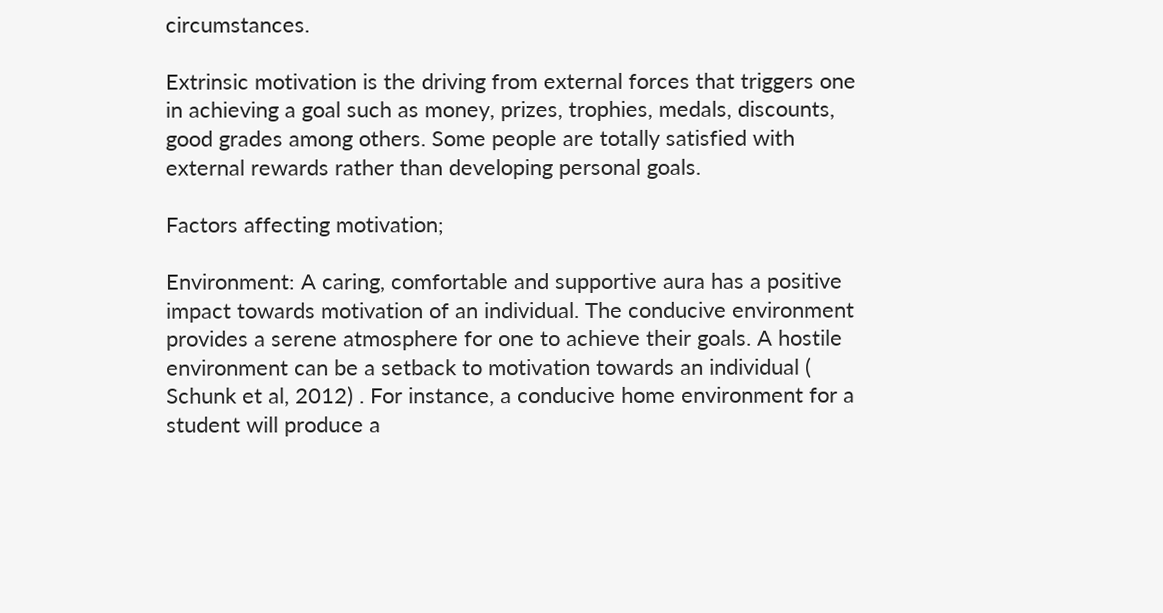circumstances.

Extrinsic motivation is the driving from external forces that triggers one in achieving a goal such as money, prizes, trophies, medals, discounts, good grades among others. Some people are totally satisfied with external rewards rather than developing personal goals.

Factors affecting motivation;

Environment: A caring, comfortable and supportive aura has a positive impact towards motivation of an individual. The conducive environment provides a serene atmosphere for one to achieve their goals. A hostile environment can be a setback to motivation towards an individual ( Schunk et al, 2012) . For instance, a conducive home environment for a student will produce a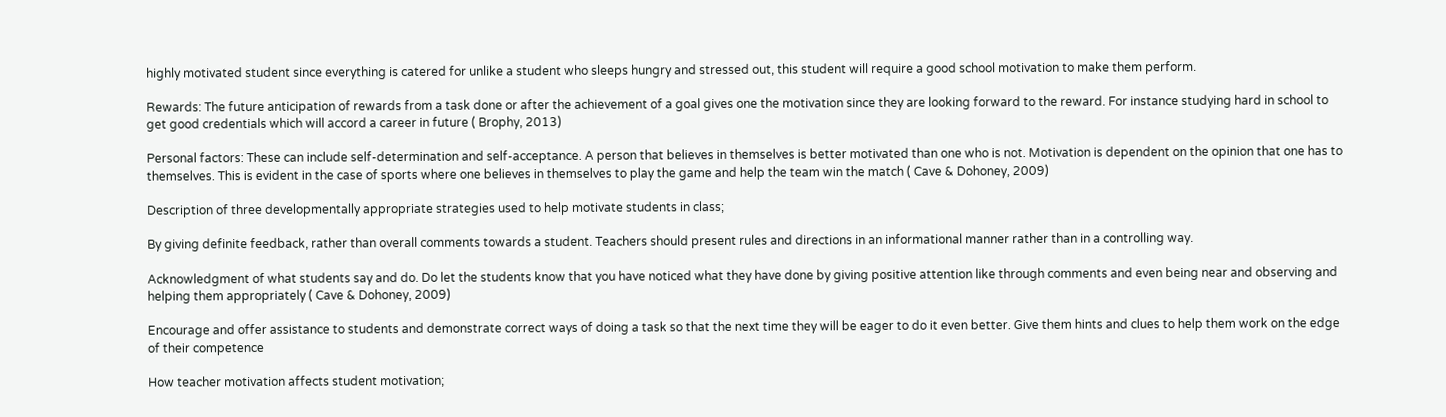highly motivated student since everything is catered for unlike a student who sleeps hungry and stressed out, this student will require a good school motivation to make them perform.

Rewards: The future anticipation of rewards from a task done or after the achievement of a goal gives one the motivation since they are looking forward to the reward. For instance studying hard in school to get good credentials which will accord a career in future ( Brophy, 2013)

Personal factors: These can include self-determination and self-acceptance. A person that believes in themselves is better motivated than one who is not. Motivation is dependent on the opinion that one has to themselves. This is evident in the case of sports where one believes in themselves to play the game and help the team win the match ( Cave & Dohoney, 2009)

Description of three developmentally appropriate strategies used to help motivate students in class;

By giving definite feedback, rather than overall comments towards a student. Teachers should present rules and directions in an informational manner rather than in a controlling way.

Acknowledgment of what students say and do. Do let the students know that you have noticed what they have done by giving positive attention like through comments and even being near and observing and helping them appropriately ( Cave & Dohoney, 2009)

Encourage and offer assistance to students and demonstrate correct ways of doing a task so that the next time they will be eager to do it even better. Give them hints and clues to help them work on the edge of their competence

How teacher motivation affects student motivation;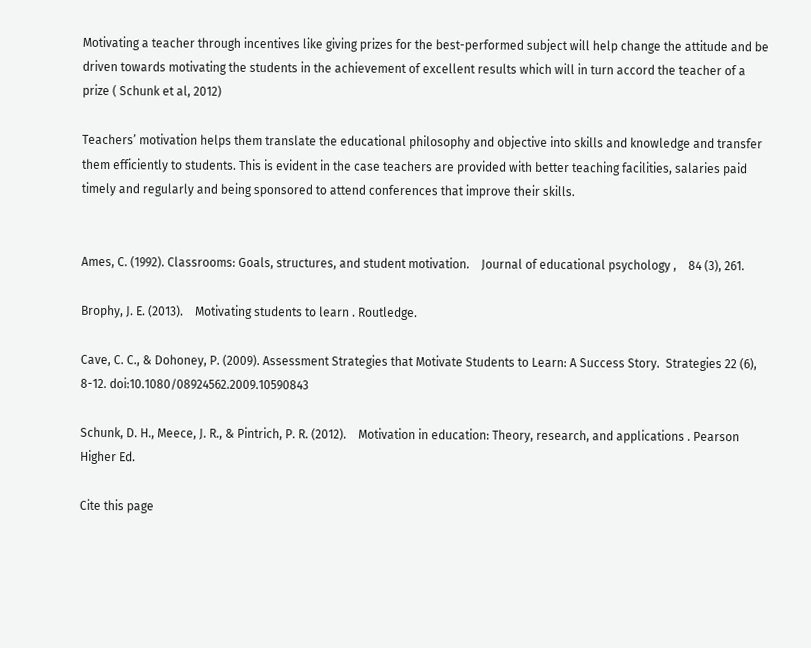Motivating a teacher through incentives like giving prizes for the best-performed subject will help change the attitude and be driven towards motivating the students in the achievement of excellent results which will in turn accord the teacher of a prize ( Schunk et al, 2012)

Teachers’ motivation helps them translate the educational philosophy and objective into skills and knowledge and transfer them efficiently to students. This is evident in the case teachers are provided with better teaching facilities, salaries paid timely and regularly and being sponsored to attend conferences that improve their skills.


Ames, C. (1992). Classrooms: Goals, structures, and student motivation.    Journal of educational psychology ,    84 (3), 261.

Brophy, J. E. (2013).    Motivating students to learn . Routledge.

Cave, C. C., & Dohoney, P. (2009). Assessment Strategies that Motivate Students to Learn: A Success Story.  Strategies 22 (6), 8-12. doi:10.1080/08924562.2009.10590843

Schunk, D. H., Meece, J. R., & Pintrich, P. R. (2012).    Motivation in education: Theory, research, and applications . Pearson Higher Ed.

Cite this page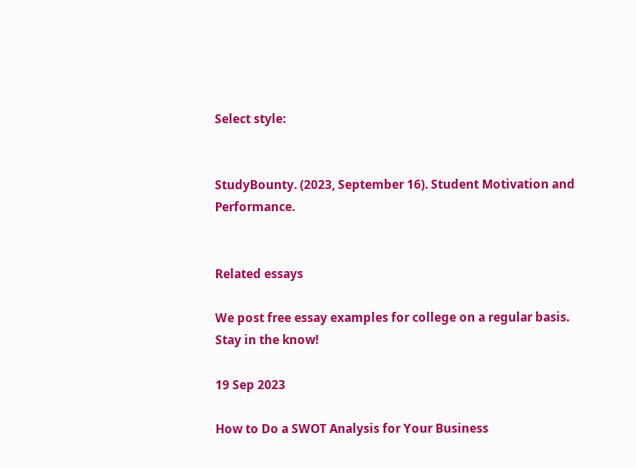Select style:


StudyBounty. (2023, September 16). Student Motivation and Performance.


Related essays

We post free essay examples for college on a regular basis. Stay in the know!

19 Sep 2023

How to Do a SWOT Analysis for Your Business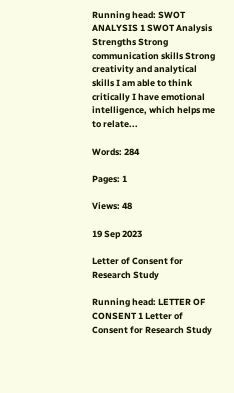Running head: SWOT ANALYSIS 1 SWOT Analysis Strengths Strong communication skills Strong creativity and analytical skills I am able to think critically I have emotional intelligence, which helps me to relate...

Words: 284

Pages: 1

Views: 48

19 Sep 2023

Letter of Consent for Research Study

Running head: LETTER OF CONSENT 1 Letter of Consent for Research Study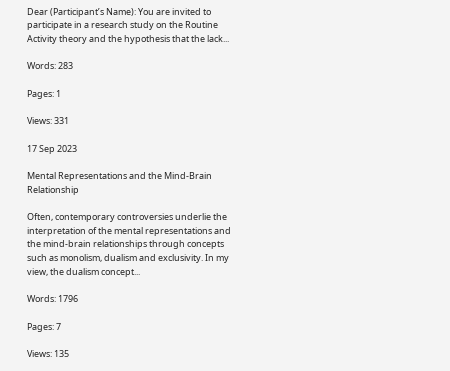Dear (Participant’s Name): You are invited to participate in a research study on the Routine Activity theory and the hypothesis that the lack...

Words: 283

Pages: 1

Views: 331

17 Sep 2023

Mental Representations and the Mind-Brain Relationship

Often, contemporary controversies underlie the interpretation of the mental representations and the mind-brain relationships through concepts such as monolism, dualism and exclusivity. In my view, the dualism concept...

Words: 1796

Pages: 7

Views: 135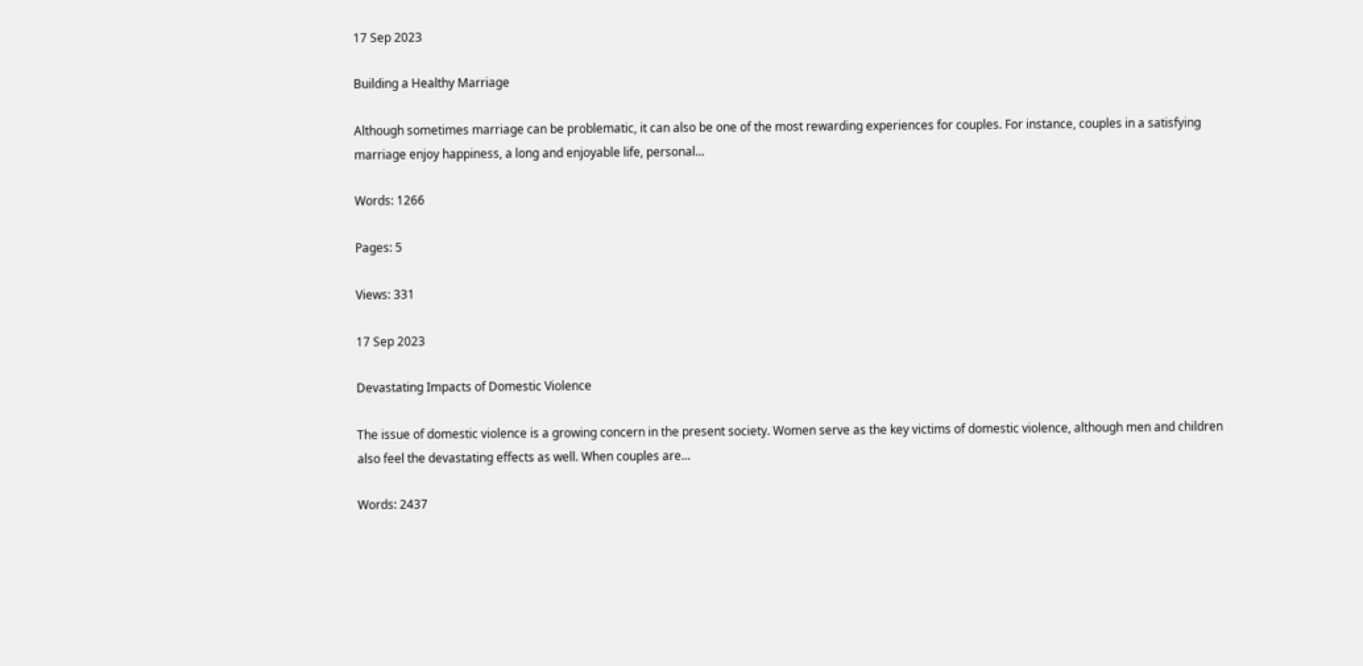17 Sep 2023

Building a Healthy Marriage

Although sometimes marriage can be problematic, it can also be one of the most rewarding experiences for couples. For instance, couples in a satisfying marriage enjoy happiness, a long and enjoyable life, personal...

Words: 1266

Pages: 5

Views: 331

17 Sep 2023

Devastating Impacts of Domestic Violence

The issue of domestic violence is a growing concern in the present society. Women serve as the key victims of domestic violence, although men and children also feel the devastating effects as well. When couples are...

Words: 2437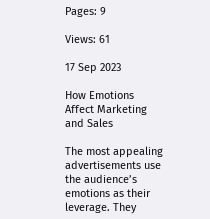Pages: 9

Views: 61

17 Sep 2023

How Emotions Affect Marketing and Sales

The most appealing advertisements use the audience’s emotions as their leverage. They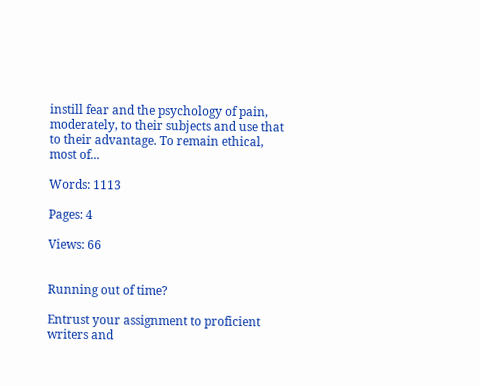instill fear and the psychology of pain, moderately, to their subjects and use that to their advantage. To remain ethical, most of...

Words: 1113

Pages: 4

Views: 66


Running out of time?

Entrust your assignment to proficient writers and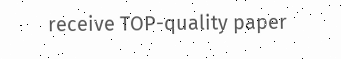receive TOP-quality paper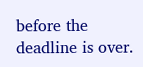before the deadline is over.